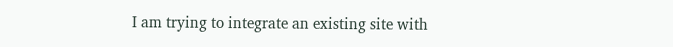I am trying to integrate an existing site with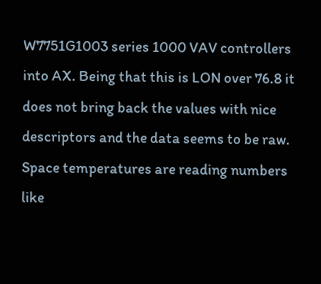W7751G1003 series 1000 VAV controllers into AX. Being that this is LON over 76.8 it does not bring back the values with nice descriptors and the data seems to be raw. Space temperatures are reading numbers like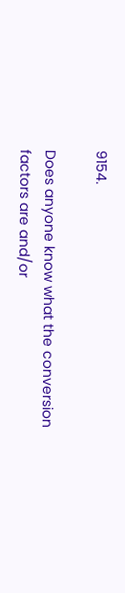9154.

Does anyone know what the conversion factors are and/or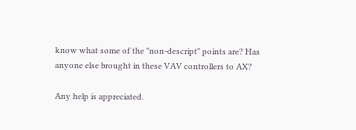know what some of the "non-descript" points are? Has anyone else brought in these VAV controllers to AX?

Any help is appreciated.